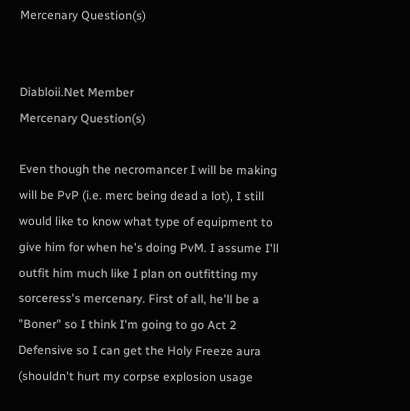Mercenary Question(s)


Diabloii.Net Member
Mercenary Question(s)

Even though the necromancer I will be making will be PvP (i.e. merc being dead a lot), I still would like to know what type of equipment to give him for when he's doing PvM. I assume I'll outfit him much like I plan on outfitting my sorceress's mercenary. First of all, he'll be a "Boner" so I think I'm going to go Act 2 Defensive so I can get the Holy Freeze aura (shouldn't hurt my corpse explosion usage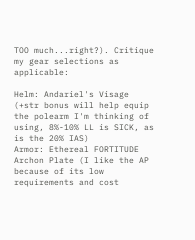TOO much...right?). Critique my gear selections as applicable:

Helm: Andariel's Visage (+str bonus will help equip the polearm I'm thinking of using, 8%-10% LL is SICK, as is the 20% IAS)
Armor: Ethereal FORTITUDE Archon Plate (I like the AP because of its low requirements and cost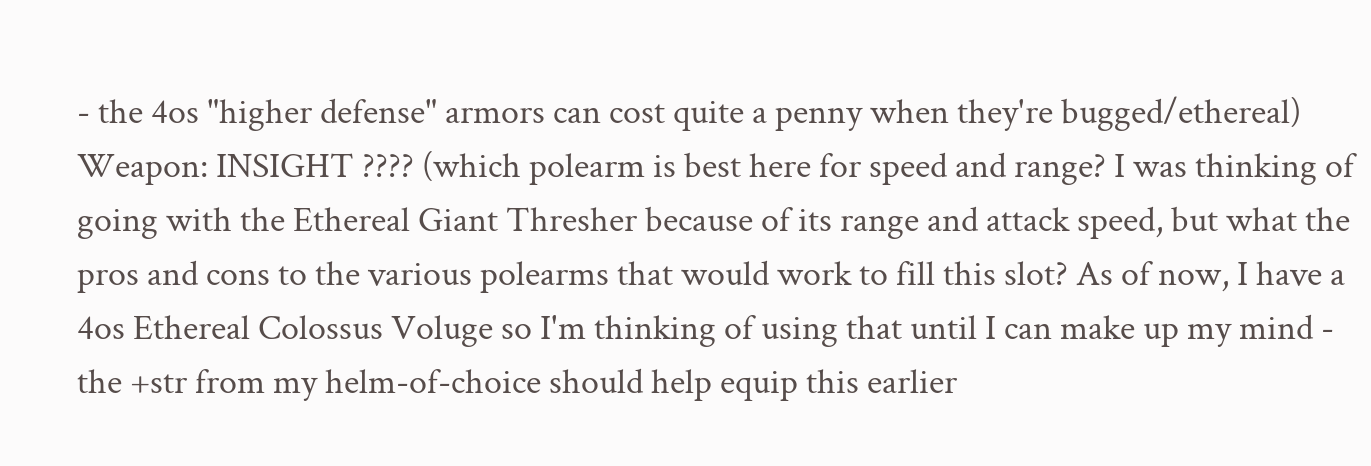- the 4os "higher defense" armors can cost quite a penny when they're bugged/ethereal)
Weapon: INSIGHT ???? (which polearm is best here for speed and range? I was thinking of going with the Ethereal Giant Thresher because of its range and attack speed, but what the pros and cons to the various polearms that would work to fill this slot? As of now, I have a 4os Ethereal Colossus Voluge so I'm thinking of using that until I can make up my mind - the +str from my helm-of-choice should help equip this earlier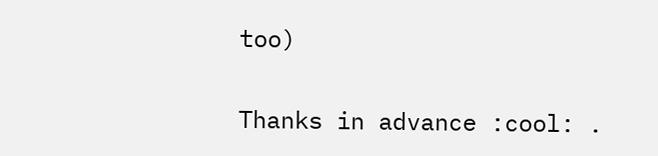too)

Thanks in advance :cool: .